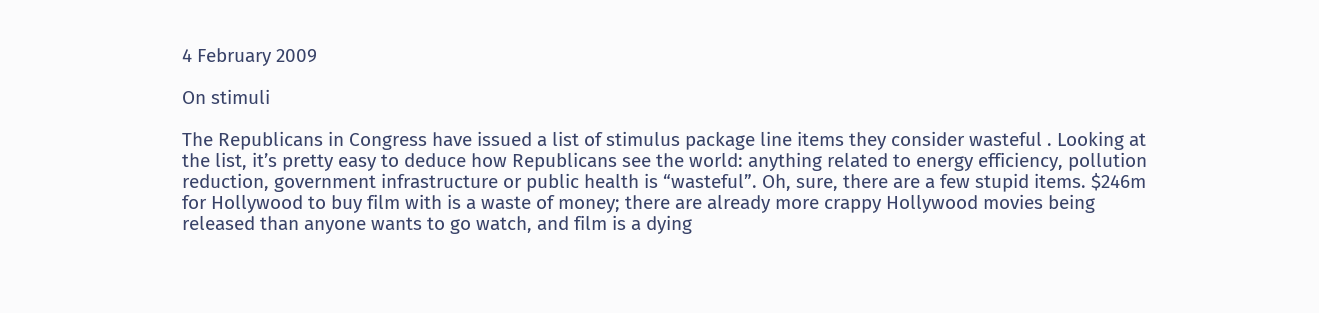4 February 2009

On stimuli

The Republicans in Congress have issued a list of stimulus package line items they consider wasteful . Looking at the list, it’s pretty easy to deduce how Republicans see the world: anything related to energy efficiency, pollution reduction, government infrastructure or public health is “wasteful”. Oh, sure, there are a few stupid items. $246m for Hollywood to buy film with is a waste of money; there are already more crappy Hollywood movies being released than anyone wants to go watch, and film is a dying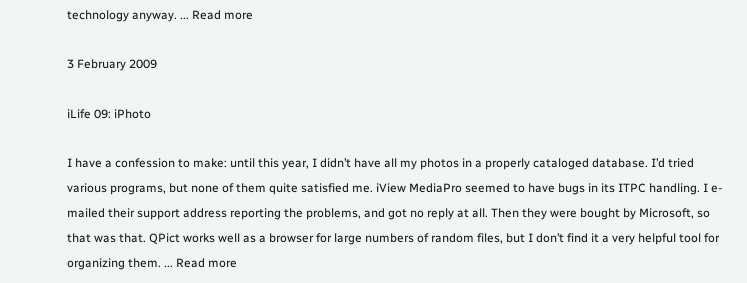technology anyway. ... Read more

3 February 2009

iLife 09: iPhoto

I have a confession to make: until this year, I didn’t have all my photos in a properly cataloged database. I’d tried various programs, but none of them quite satisfied me. iView MediaPro seemed to have bugs in its ITPC handling. I e-mailed their support address reporting the problems, and got no reply at all. Then they were bought by Microsoft, so that was that. QPict works well as a browser for large numbers of random files, but I don’t find it a very helpful tool for organizing them. ... Read more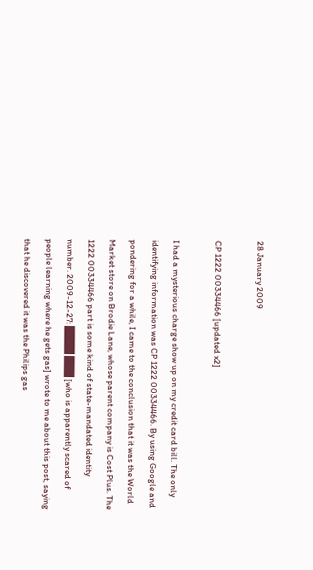28 January 2009

CP 1222 00334466 [updated x2]

I had a mysterious charge show up on my credit card bill. The only identifying information was CP 1222 00334466. By using Google and pondering for a while, I came to the conclusion that it was the World Market store on Brodie Lane, whose parent company is Cost Plus. The 1222 00334466 part is some kind of state-mandated identity number. 2009-12-27: ████ ███ [who is apparently scared of people learning where he gets gas] wrote to me about this post, saying that he discovered it was the Philips gas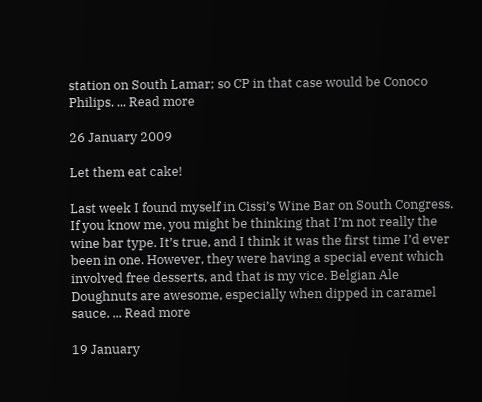station on South Lamar; so CP in that case would be Conoco Philips. ... Read more

26 January 2009

Let them eat cake!

Last week I found myself in Cissi’s Wine Bar on South Congress. If you know me, you might be thinking that I’m not really the wine bar type. It’s true, and I think it was the first time I’d ever been in one. However, they were having a special event which involved free desserts, and that is my vice. Belgian Ale Doughnuts are awesome, especially when dipped in caramel sauce. ... Read more

19 January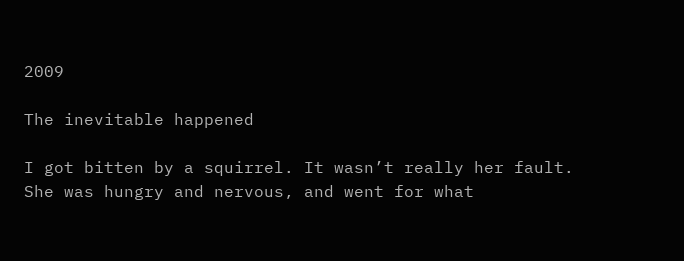2009

The inevitable happened

I got bitten by a squirrel. It wasn’t really her fault. She was hungry and nervous, and went for what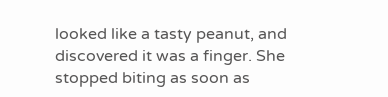looked like a tasty peanut, and discovered it was a finger. She stopped biting as soon as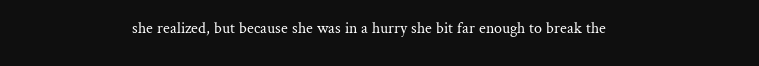she realized, but because she was in a hurry she bit far enough to break the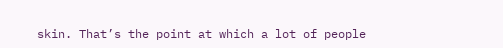skin. That’s the point at which a lot of people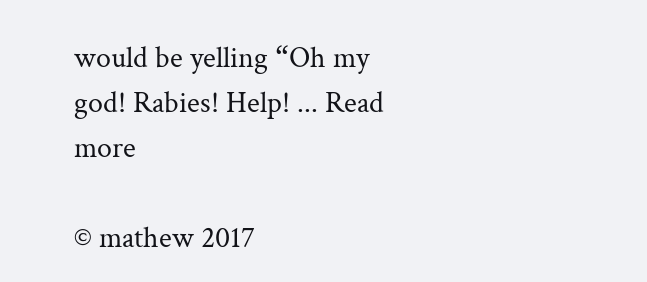would be yelling “Oh my god! Rabies! Help! ... Read more

© mathew 2017